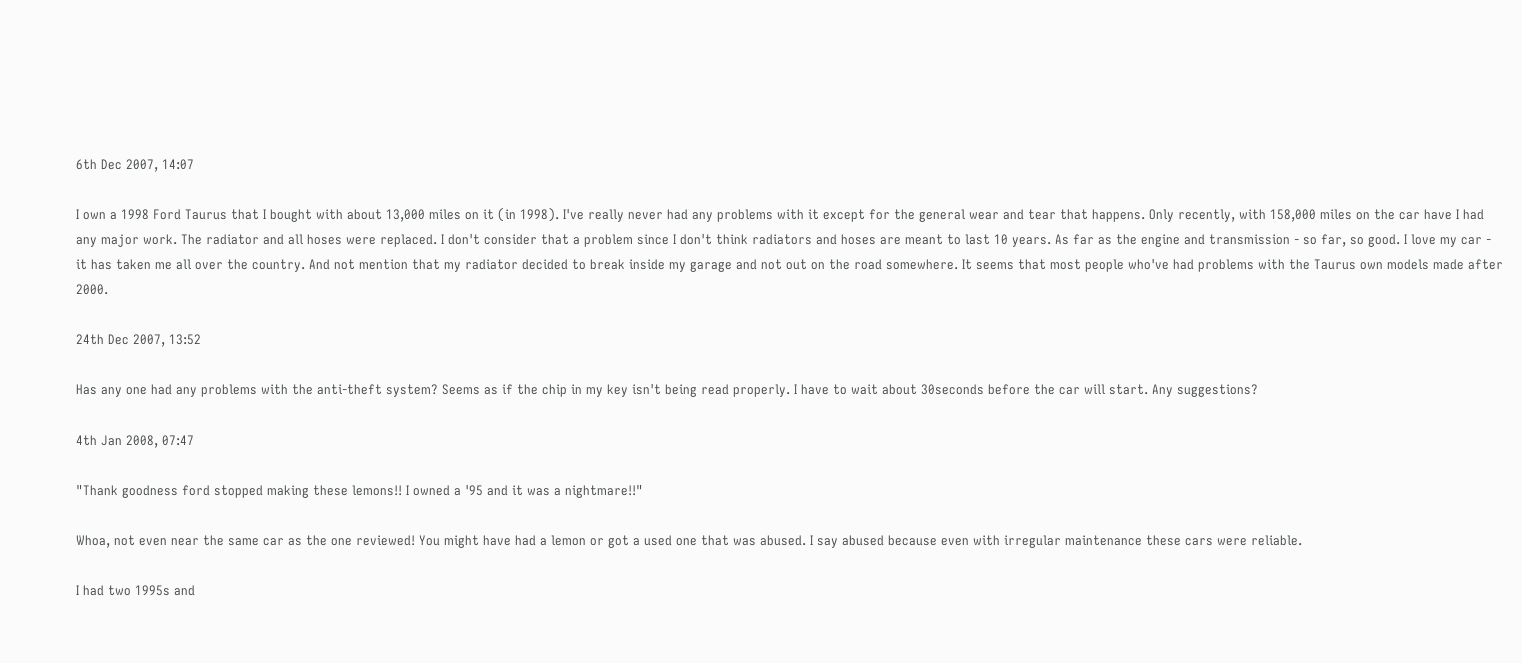6th Dec 2007, 14:07

I own a 1998 Ford Taurus that I bought with about 13,000 miles on it (in 1998). I've really never had any problems with it except for the general wear and tear that happens. Only recently, with 158,000 miles on the car have I had any major work. The radiator and all hoses were replaced. I don't consider that a problem since I don't think radiators and hoses are meant to last 10 years. As far as the engine and transmission - so far, so good. I love my car - it has taken me all over the country. And not mention that my radiator decided to break inside my garage and not out on the road somewhere. It seems that most people who've had problems with the Taurus own models made after 2000.

24th Dec 2007, 13:52

Has any one had any problems with the anti-theft system? Seems as if the chip in my key isn't being read properly. I have to wait about 30seconds before the car will start. Any suggestions?

4th Jan 2008, 07:47

"Thank goodness ford stopped making these lemons!! I owned a '95 and it was a nightmare!!"

Whoa, not even near the same car as the one reviewed! You might have had a lemon or got a used one that was abused. I say abused because even with irregular maintenance these cars were reliable.

I had two 1995s and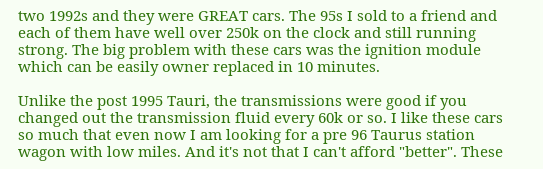two 1992s and they were GREAT cars. The 95s I sold to a friend and each of them have well over 250k on the clock and still running strong. The big problem with these cars was the ignition module which can be easily owner replaced in 10 minutes.

Unlike the post 1995 Tauri, the transmissions were good if you changed out the transmission fluid every 60k or so. I like these cars so much that even now I am looking for a pre 96 Taurus station wagon with low miles. And it's not that I can't afford "better". These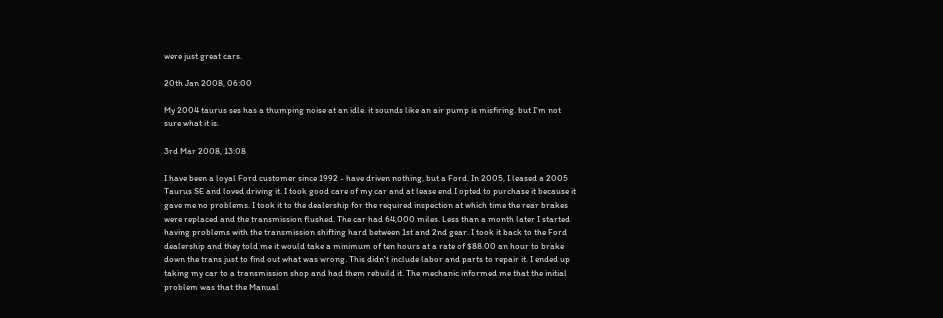were just great cars.

20th Jan 2008, 06:00

My 2004 taurus ses has a thumping noise at an idle. it sounds like an air pump is misfiring. but I'm not sure what it is.

3rd Mar 2008, 13:08

I have been a loyal Ford customer since 1992 - have driven nothing, but a Ford. In 2005, I leased a 2005 Taurus SE and loved driving it. I took good care of my car and at lease end I opted to purchase it because it gave me no problems. I took it to the dealership for the required inspection at which time the rear brakes were replaced and the transmission flushed. The car had 64,000 miles. Less than a month later I started having problems with the transmission shifting hard between 1st and 2nd gear. I took it back to the Ford dealership and they told me it would take a minimum of ten hours at a rate of $88.00 an hour to brake down the trans just to find out what was wrong. This didn't include labor and parts to repair it. I ended up taking my car to a transmission shop and had them rebuild it. The mechanic informed me that the initial problem was that the Manual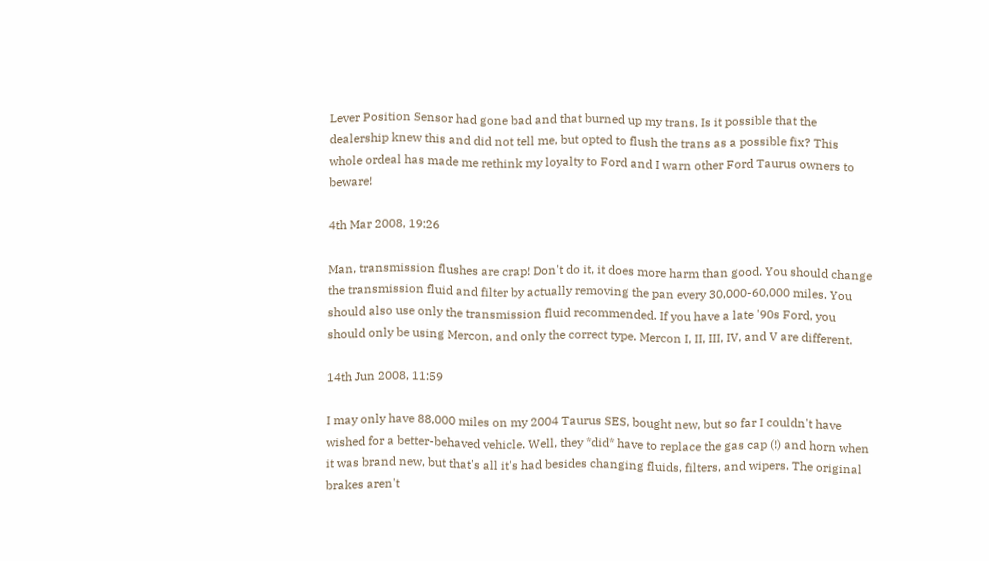Lever Position Sensor had gone bad and that burned up my trans. Is it possible that the dealership knew this and did not tell me, but opted to flush the trans as a possible fix? This whole ordeal has made me rethink my loyalty to Ford and I warn other Ford Taurus owners to beware!

4th Mar 2008, 19:26

Man, transmission flushes are crap! Don't do it, it does more harm than good. You should change the transmission fluid and filter by actually removing the pan every 30,000-60,000 miles. You should also use only the transmission fluid recommended. If you have a late '90s Ford, you should only be using Mercon, and only the correct type. Mercon I, II, III, IV, and V are different.

14th Jun 2008, 11:59

I may only have 88,000 miles on my 2004 Taurus SES, bought new, but so far I couldn't have wished for a better-behaved vehicle. Well, they *did* have to replace the gas cap (!) and horn when it was brand new, but that's all it's had besides changing fluids, filters, and wipers. The original brakes aren't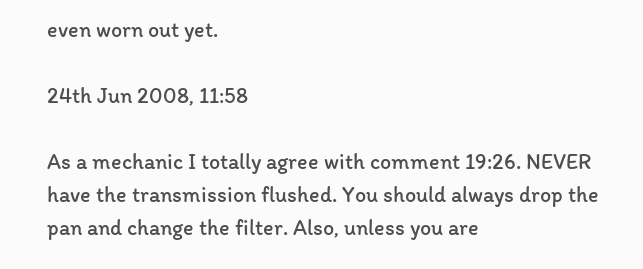even worn out yet.

24th Jun 2008, 11:58

As a mechanic I totally agree with comment 19:26. NEVER have the transmission flushed. You should always drop the pan and change the filter. Also, unless you are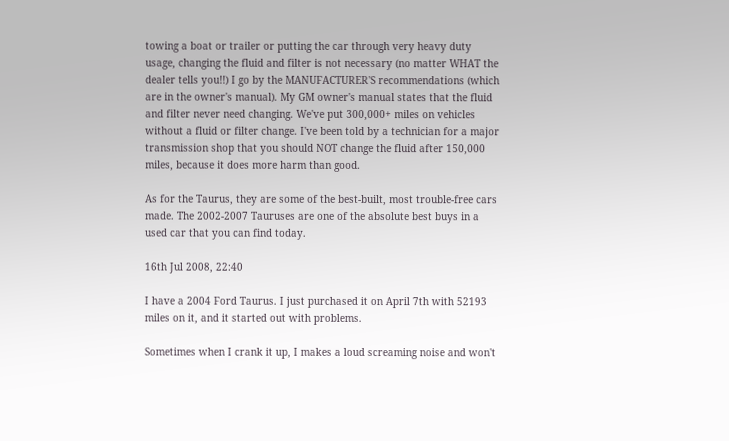towing a boat or trailer or putting the car through very heavy duty usage, changing the fluid and filter is not necessary (no matter WHAT the dealer tells you!!) I go by the MANUFACTURER'S recommendations (which are in the owner's manual). My GM owner's manual states that the fluid and filter never need changing. We've put 300,000+ miles on vehicles without a fluid or filter change. I've been told by a technician for a major transmission shop that you should NOT change the fluid after 150,000 miles, because it does more harm than good.

As for the Taurus, they are some of the best-built, most trouble-free cars made. The 2002-2007 Tauruses are one of the absolute best buys in a used car that you can find today.

16th Jul 2008, 22:40

I have a 2004 Ford Taurus. I just purchased it on April 7th with 52193 miles on it, and it started out with problems.

Sometimes when I crank it up, I makes a loud screaming noise and won't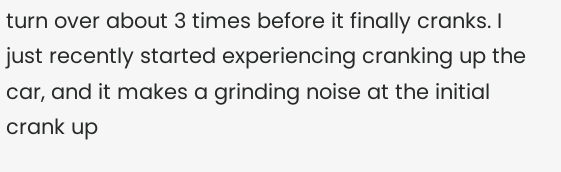turn over about 3 times before it finally cranks. I just recently started experiencing cranking up the car, and it makes a grinding noise at the initial crank up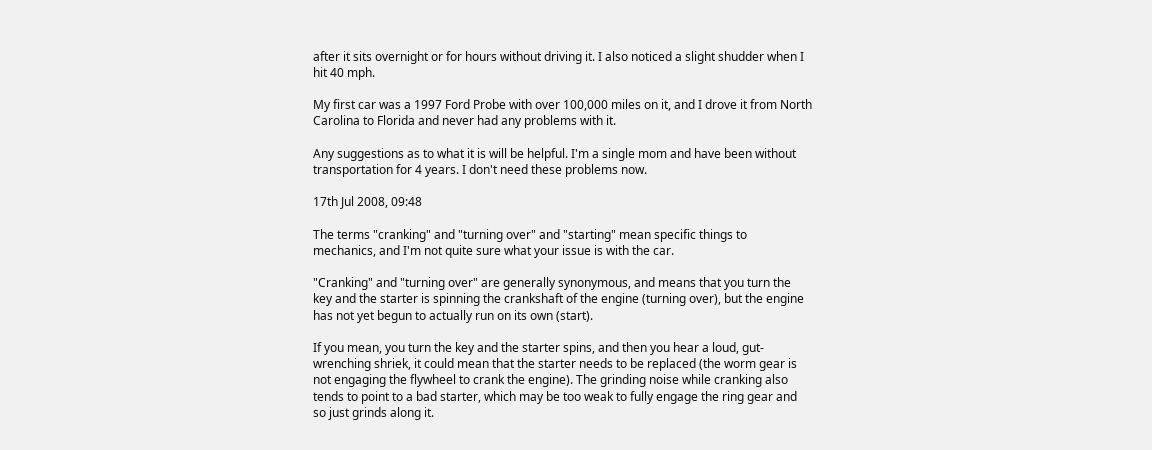after it sits overnight or for hours without driving it. I also noticed a slight shudder when I hit 40 mph.

My first car was a 1997 Ford Probe with over 100,000 miles on it, and I drove it from North Carolina to Florida and never had any problems with it.

Any suggestions as to what it is will be helpful. I'm a single mom and have been without transportation for 4 years. I don't need these problems now.

17th Jul 2008, 09:48

The terms "cranking" and "turning over" and "starting" mean specific things to mechanics, and I'm not quite sure what your issue is with the car.

"Cranking" and "turning over" are generally synonymous, and means that you turn the key and the starter is spinning the crankshaft of the engine (turning over), but the engine has not yet begun to actually run on its own (start).

If you mean, you turn the key and the starter spins, and then you hear a loud, gut-wrenching shriek, it could mean that the starter needs to be replaced (the worm gear is not engaging the flywheel to crank the engine). The grinding noise while cranking also tends to point to a bad starter, which may be too weak to fully engage the ring gear and so just grinds along it.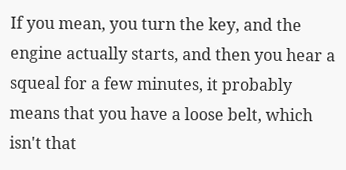If you mean, you turn the key, and the engine actually starts, and then you hear a squeal for a few minutes, it probably means that you have a loose belt, which isn't that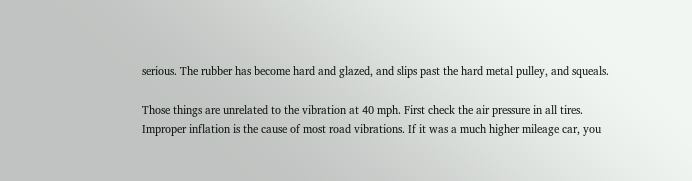serious. The rubber has become hard and glazed, and slips past the hard metal pulley, and squeals.

Those things are unrelated to the vibration at 40 mph. First check the air pressure in all tires. Improper inflation is the cause of most road vibrations. If it was a much higher mileage car, you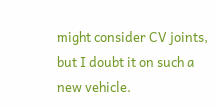might consider CV joints, but I doubt it on such a new vehicle.